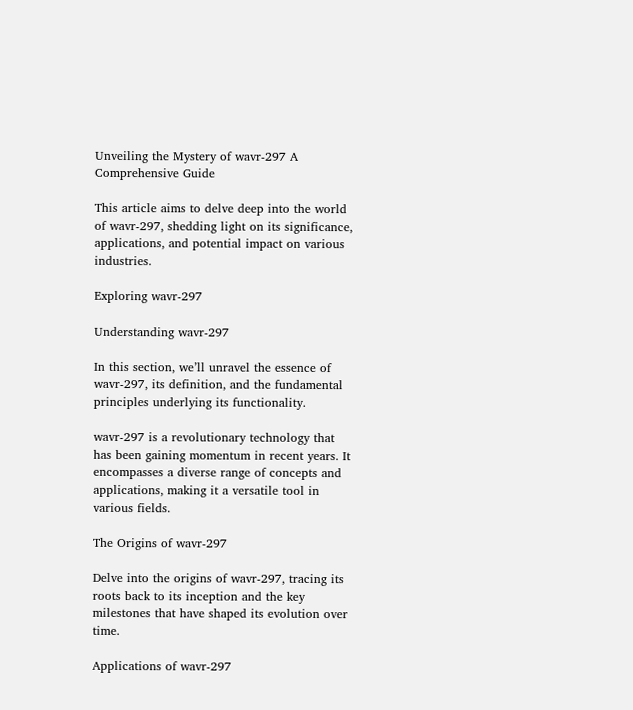Unveiling the Mystery of wavr-297 A Comprehensive Guide

This article aims to delve deep into the world of wavr-297, shedding light on its significance, applications, and potential impact on various industries.

Exploring wavr-297

Understanding wavr-297

In this section, we’ll unravel the essence of wavr-297, its definition, and the fundamental principles underlying its functionality.

wavr-297 is a revolutionary technology that has been gaining momentum in recent years. It encompasses a diverse range of concepts and applications, making it a versatile tool in various fields.

The Origins of wavr-297

Delve into the origins of wavr-297, tracing its roots back to its inception and the key milestones that have shaped its evolution over time.

Applications of wavr-297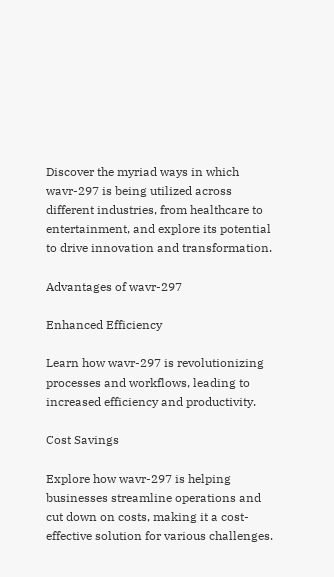Discover the myriad ways in which wavr-297 is being utilized across different industries, from healthcare to entertainment, and explore its potential to drive innovation and transformation.

Advantages of wavr-297

Enhanced Efficiency

Learn how wavr-297 is revolutionizing processes and workflows, leading to increased efficiency and productivity.

Cost Savings

Explore how wavr-297 is helping businesses streamline operations and cut down on costs, making it a cost-effective solution for various challenges.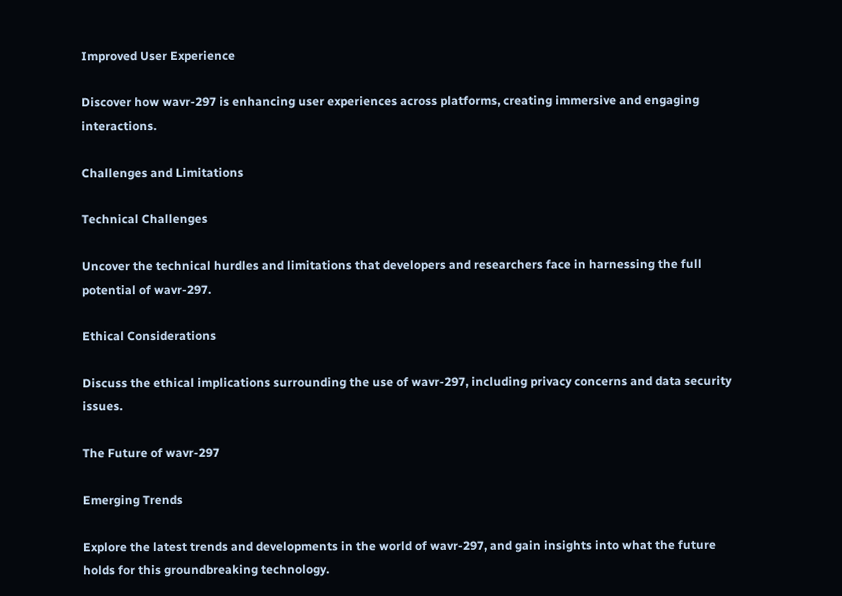Improved User Experience

Discover how wavr-297 is enhancing user experiences across platforms, creating immersive and engaging interactions.

Challenges and Limitations

Technical Challenges

Uncover the technical hurdles and limitations that developers and researchers face in harnessing the full potential of wavr-297.

Ethical Considerations

Discuss the ethical implications surrounding the use of wavr-297, including privacy concerns and data security issues.

The Future of wavr-297

Emerging Trends

Explore the latest trends and developments in the world of wavr-297, and gain insights into what the future holds for this groundbreaking technology.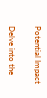Potential Impact

Delve into the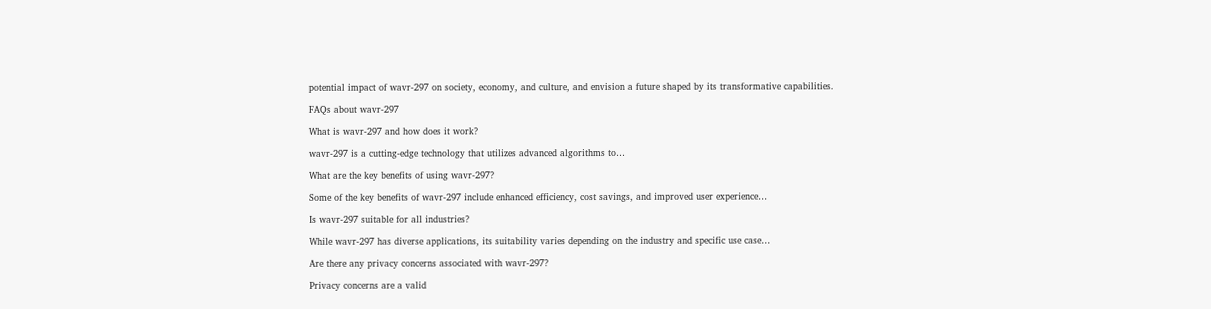potential impact of wavr-297 on society, economy, and culture, and envision a future shaped by its transformative capabilities.

FAQs about wavr-297

What is wavr-297 and how does it work?

wavr-297 is a cutting-edge technology that utilizes advanced algorithms to…

What are the key benefits of using wavr-297?

Some of the key benefits of wavr-297 include enhanced efficiency, cost savings, and improved user experience…

Is wavr-297 suitable for all industries?

While wavr-297 has diverse applications, its suitability varies depending on the industry and specific use case…

Are there any privacy concerns associated with wavr-297?

Privacy concerns are a valid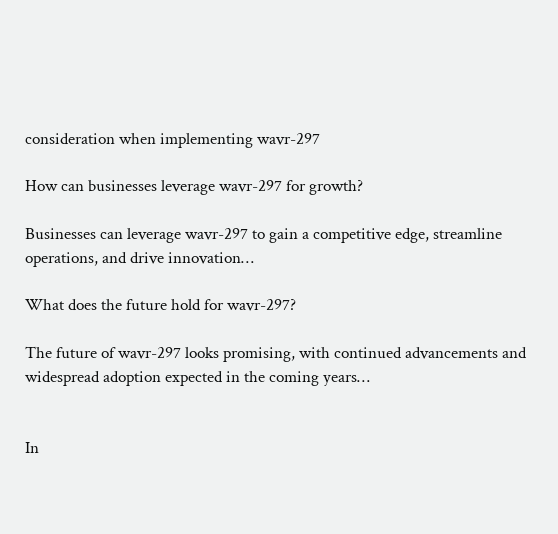consideration when implementing wavr-297

How can businesses leverage wavr-297 for growth?

Businesses can leverage wavr-297 to gain a competitive edge, streamline operations, and drive innovation…

What does the future hold for wavr-297?

The future of wavr-297 looks promising, with continued advancements and widespread adoption expected in the coming years…


In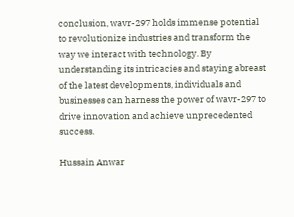conclusion, wavr-297 holds immense potential to revolutionize industries and transform the way we interact with technology. By understanding its intricacies and staying abreast of the latest developments, individuals and businesses can harness the power of wavr-297 to drive innovation and achieve unprecedented success.

Hussain Anwar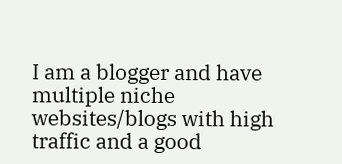I am a blogger and have multiple niche websites/blogs with high traffic and a good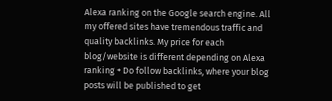Alexa ranking on the Google search engine. All my offered sites have tremendous traffic and quality backlinks. My price for each blog/website is different depending on Alexa ranking + Do follow backlinks, where your blog posts will be published to get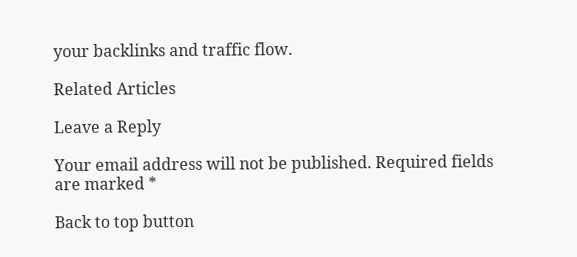your backlinks and traffic flow.

Related Articles

Leave a Reply

Your email address will not be published. Required fields are marked *

Back to top button